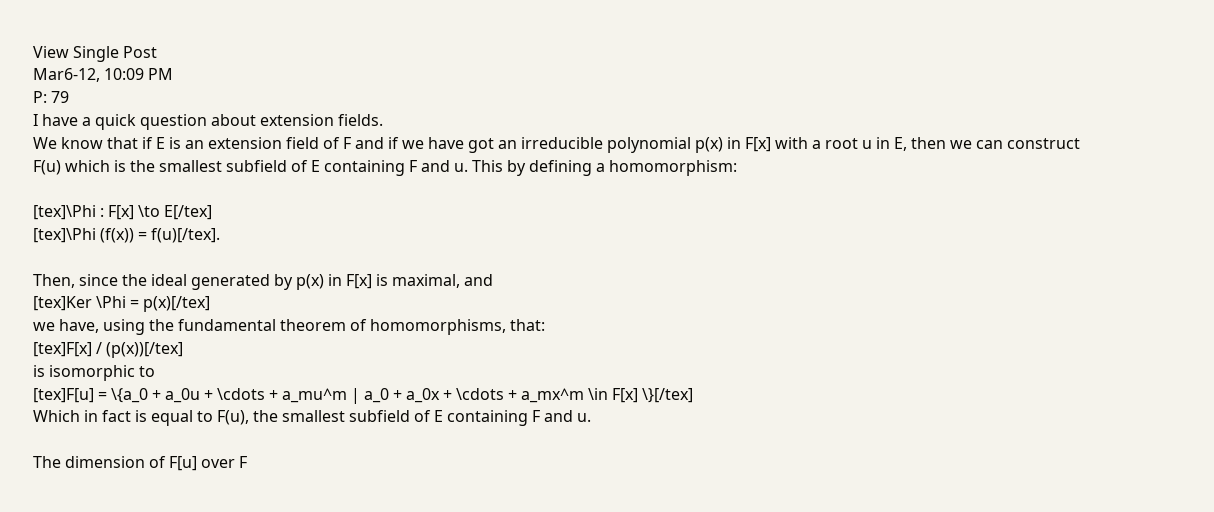View Single Post
Mar6-12, 10:09 PM
P: 79
I have a quick question about extension fields.
We know that if E is an extension field of F and if we have got an irreducible polynomial p(x) in F[x] with a root u in E, then we can construct F(u) which is the smallest subfield of E containing F and u. This by defining a homomorphism:

[tex]\Phi : F[x] \to E[/tex]
[tex]\Phi (f(x)) = f(u)[/tex].

Then, since the ideal generated by p(x) in F[x] is maximal, and
[tex]Ker \Phi = p(x)[/tex]
we have, using the fundamental theorem of homomorphisms, that:
[tex]F[x] / (p(x))[/tex]
is isomorphic to
[tex]F[u] = \{a_0 + a_0u + \cdots + a_mu^m | a_0 + a_0x + \cdots + a_mx^m \in F[x] \}[/tex]
Which in fact is equal to F(u), the smallest subfield of E containing F and u.

The dimension of F[u] over F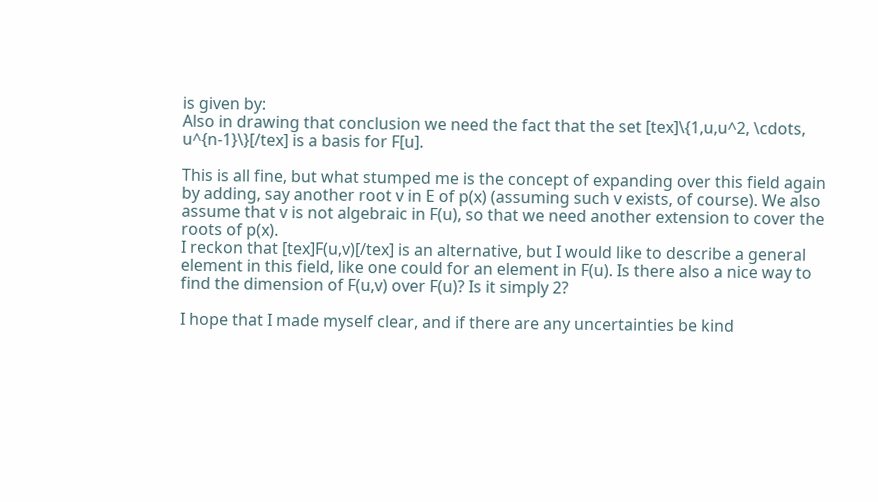is given by:
Also in drawing that conclusion we need the fact that the set [tex]\{1,u,u^2, \cdots, u^{n-1}\}[/tex] is a basis for F[u].

This is all fine, but what stumped me is the concept of expanding over this field again by adding, say another root v in E of p(x) (assuming such v exists, of course). We also assume that v is not algebraic in F(u), so that we need another extension to cover the roots of p(x).
I reckon that [tex]F(u,v)[/tex] is an alternative, but I would like to describe a general element in this field, like one could for an element in F(u). Is there also a nice way to find the dimension of F(u,v) over F(u)? Is it simply 2?

I hope that I made myself clear, and if there are any uncertainties be kind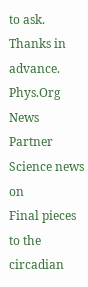to ask.
Thanks in advance.
Phys.Org News Partner Science news on
Final pieces to the circadian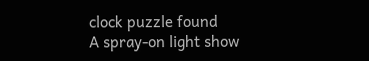clock puzzle found
A spray-on light show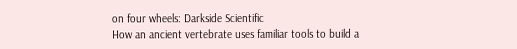on four wheels: Darkside Scientific
How an ancient vertebrate uses familiar tools to build a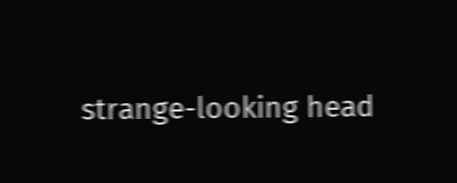strange-looking head